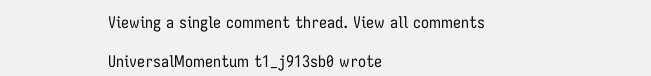Viewing a single comment thread. View all comments

UniversalMomentum t1_j913sb0 wrote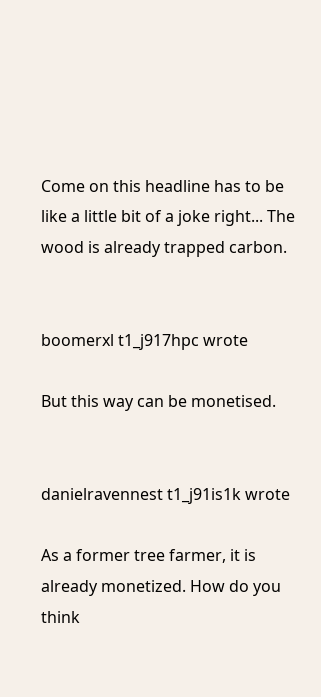Come on this headline has to be like a little bit of a joke right... The wood is already trapped carbon.


boomerxl t1_j917hpc wrote

But this way can be monetised.


danielravennest t1_j91is1k wrote

As a former tree farmer, it is already monetized. How do you think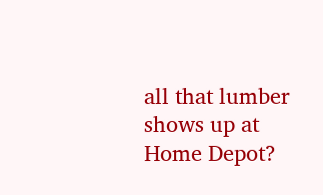all that lumber shows up at Home Depot?